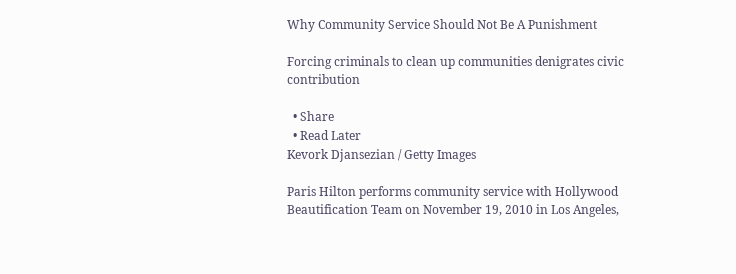Why Community Service Should Not Be A Punishment

Forcing criminals to clean up communities denigrates civic contribution

  • Share
  • Read Later
Kevork Djansezian / Getty Images

Paris Hilton performs community service with Hollywood Beautification Team on November 19, 2010 in Los Angeles,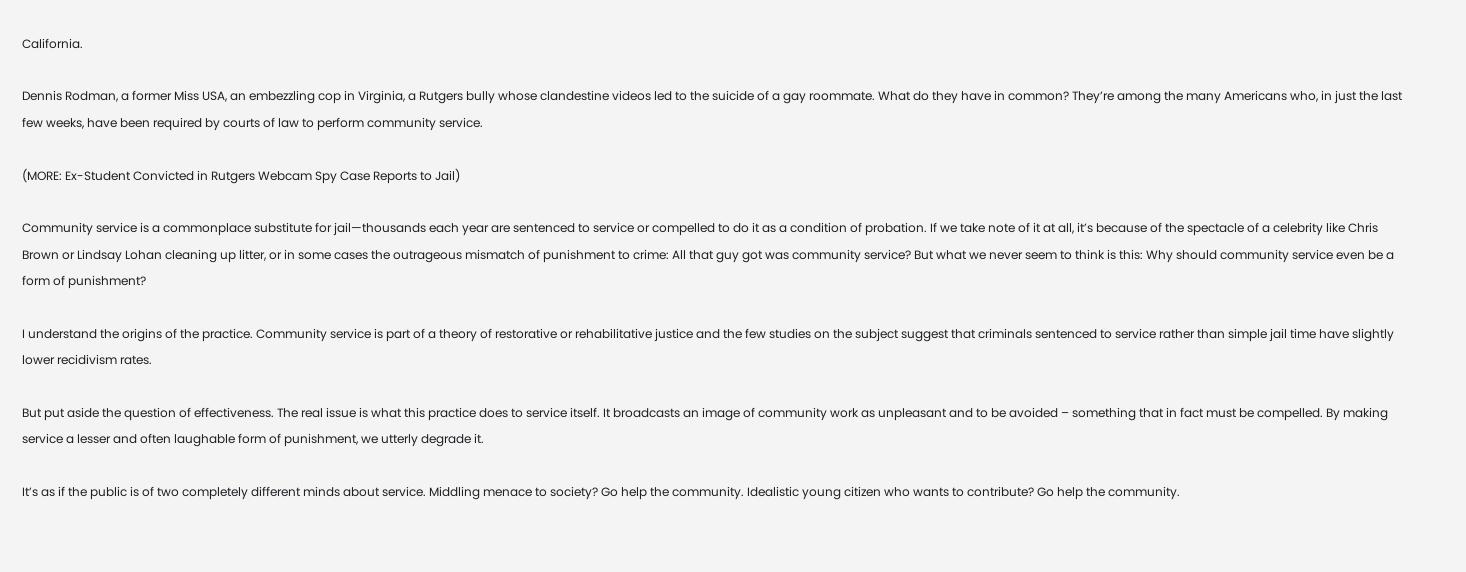California.

Dennis Rodman, a former Miss USA, an embezzling cop in Virginia, a Rutgers bully whose clandestine videos led to the suicide of a gay roommate. What do they have in common? They’re among the many Americans who, in just the last few weeks, have been required by courts of law to perform community service.

(MORE: Ex-Student Convicted in Rutgers Webcam Spy Case Reports to Jail)

Community service is a commonplace substitute for jail—thousands each year are sentenced to service or compelled to do it as a condition of probation. If we take note of it at all, it’s because of the spectacle of a celebrity like Chris Brown or Lindsay Lohan cleaning up litter, or in some cases the outrageous mismatch of punishment to crime: All that guy got was community service? But what we never seem to think is this: Why should community service even be a form of punishment?

I understand the origins of the practice. Community service is part of a theory of restorative or rehabilitative justice and the few studies on the subject suggest that criminals sentenced to service rather than simple jail time have slightly lower recidivism rates.

But put aside the question of effectiveness. The real issue is what this practice does to service itself. It broadcasts an image of community work as unpleasant and to be avoided – something that in fact must be compelled. By making service a lesser and often laughable form of punishment, we utterly degrade it.

It’s as if the public is of two completely different minds about service. Middling menace to society? Go help the community. Idealistic young citizen who wants to contribute? Go help the community.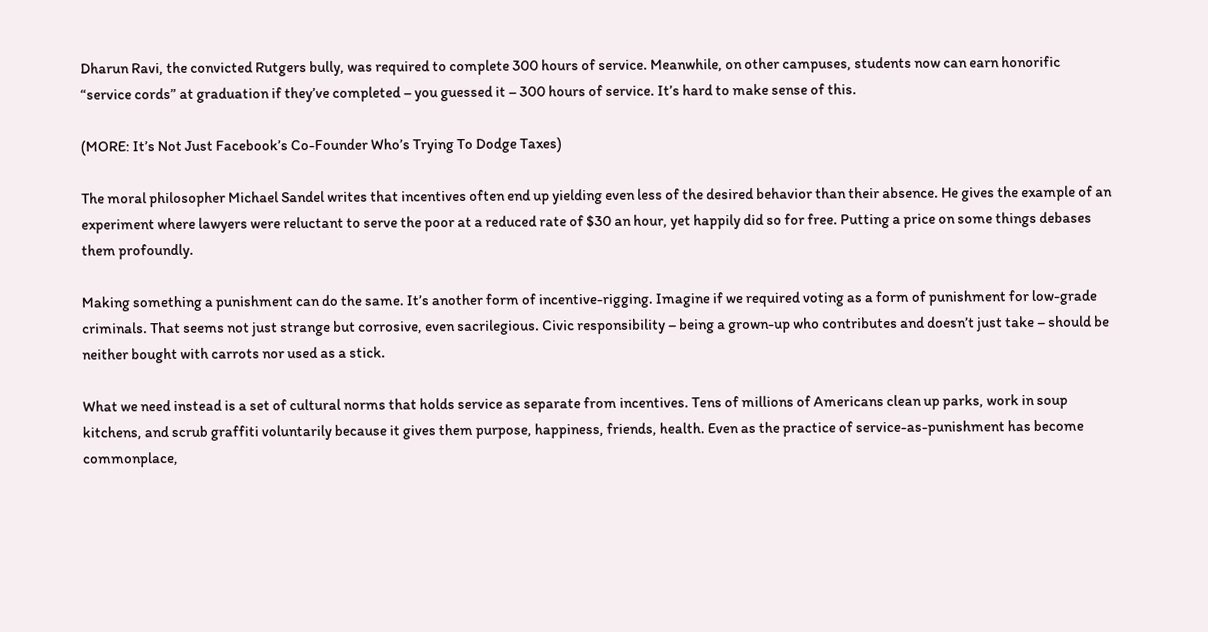Dharun Ravi, the convicted Rutgers bully, was required to complete 300 hours of service. Meanwhile, on other campuses, students now can earn honorific “service cords” at graduation if they’ve completed – you guessed it – 300 hours of service. It’s hard to make sense of this.

(MORE: It’s Not Just Facebook’s Co-Founder Who’s Trying To Dodge Taxes)

The moral philosopher Michael Sandel writes that incentives often end up yielding even less of the desired behavior than their absence. He gives the example of an experiment where lawyers were reluctant to serve the poor at a reduced rate of $30 an hour, yet happily did so for free. Putting a price on some things debases them profoundly.

Making something a punishment can do the same. It’s another form of incentive-rigging. Imagine if we required voting as a form of punishment for low-grade criminals. That seems not just strange but corrosive, even sacrilegious. Civic responsibility – being a grown-up who contributes and doesn’t just take – should be neither bought with carrots nor used as a stick.

What we need instead is a set of cultural norms that holds service as separate from incentives. Tens of millions of Americans clean up parks, work in soup kitchens, and scrub graffiti voluntarily because it gives them purpose, happiness, friends, health. Even as the practice of service-as-punishment has become commonplace,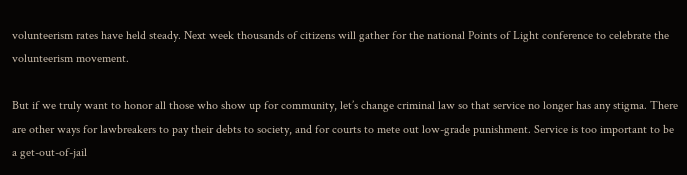volunteerism rates have held steady. Next week thousands of citizens will gather for the national Points of Light conference to celebrate the volunteerism movement.

But if we truly want to honor all those who show up for community, let’s change criminal law so that service no longer has any stigma. There are other ways for lawbreakers to pay their debts to society, and for courts to mete out low-grade punishment. Service is too important to be a get-out-of-jail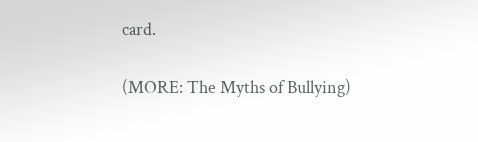card.

(MORE: The Myths of Bullying)